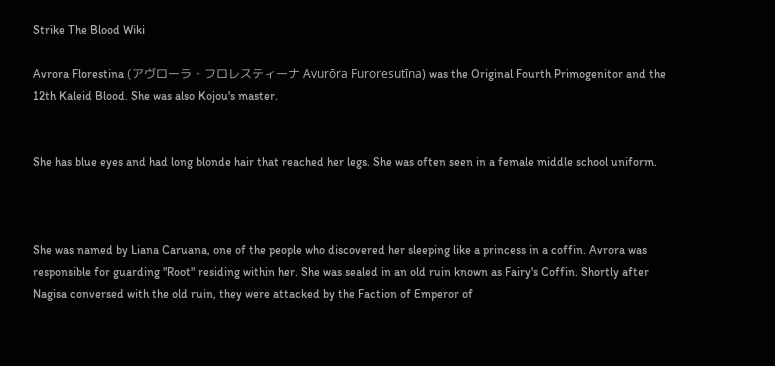Strike The Blood Wiki

Avrora Florestina (アヴローラ・フロレスティーナ Avurōra Furoresutīna) was the Original Fourth Primogenitor and the 12th Kaleid Blood. She was also Kojou's master.


She has blue eyes and had long blonde hair that reached her legs. She was often seen in a female middle school uniform.



She was named by Liana Caruana, one of the people who discovered her sleeping like a princess in a coffin. Avrora was responsible for guarding "Root" residing within her. She was sealed in an old ruin known as Fairy's Coffin. Shortly after Nagisa conversed with the old ruin, they were attacked by the Faction of Emperor of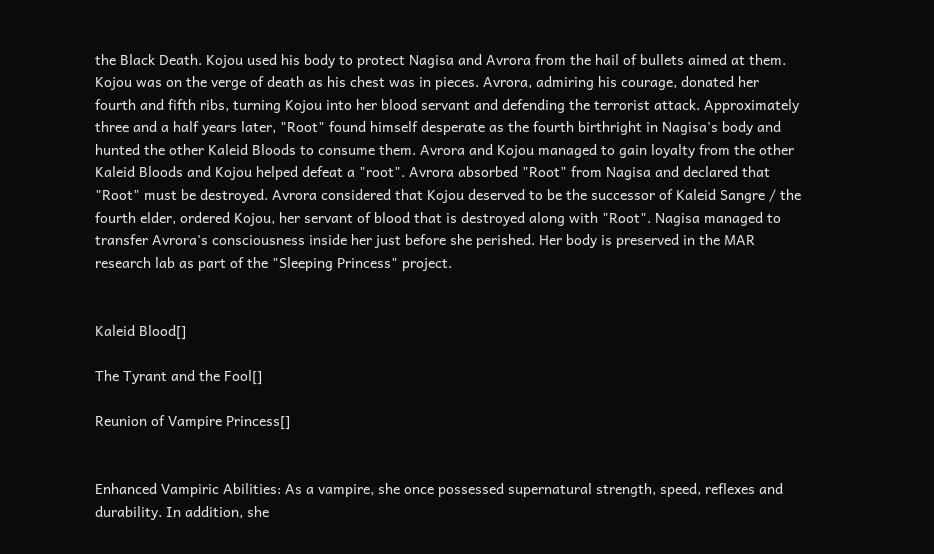the Black Death. Kojou used his body to protect Nagisa and Avrora from the hail of bullets aimed at them. Kojou was on the verge of death as his chest was in pieces. Avrora, admiring his courage, donated her fourth and fifth ribs, turning Kojou into her blood servant and defending the terrorist attack. Approximately three and a half years later, "Root" found himself desperate as the fourth birthright in Nagisa's body and hunted the other Kaleid Bloods to consume them. Avrora and Kojou managed to gain loyalty from the other Kaleid Bloods and Kojou helped defeat a "root". Avrora absorbed "Root" from Nagisa and declared that "Root" must be destroyed. Avrora considered that Kojou deserved to be the successor of Kaleid Sangre / the fourth elder, ordered Kojou, her servant of blood that is destroyed along with "Root". Nagisa managed to transfer Avrora's consciousness inside her just before she perished. Her body is preserved in the MAR research lab as part of the "Sleeping Princess" project.


Kaleid Blood[]

The Tyrant and the Fool[]

Reunion of Vampire Princess[]


Enhanced Vampiric Abilities: As a vampire, she once possessed supernatural strength, speed, reflexes and durability. In addition, she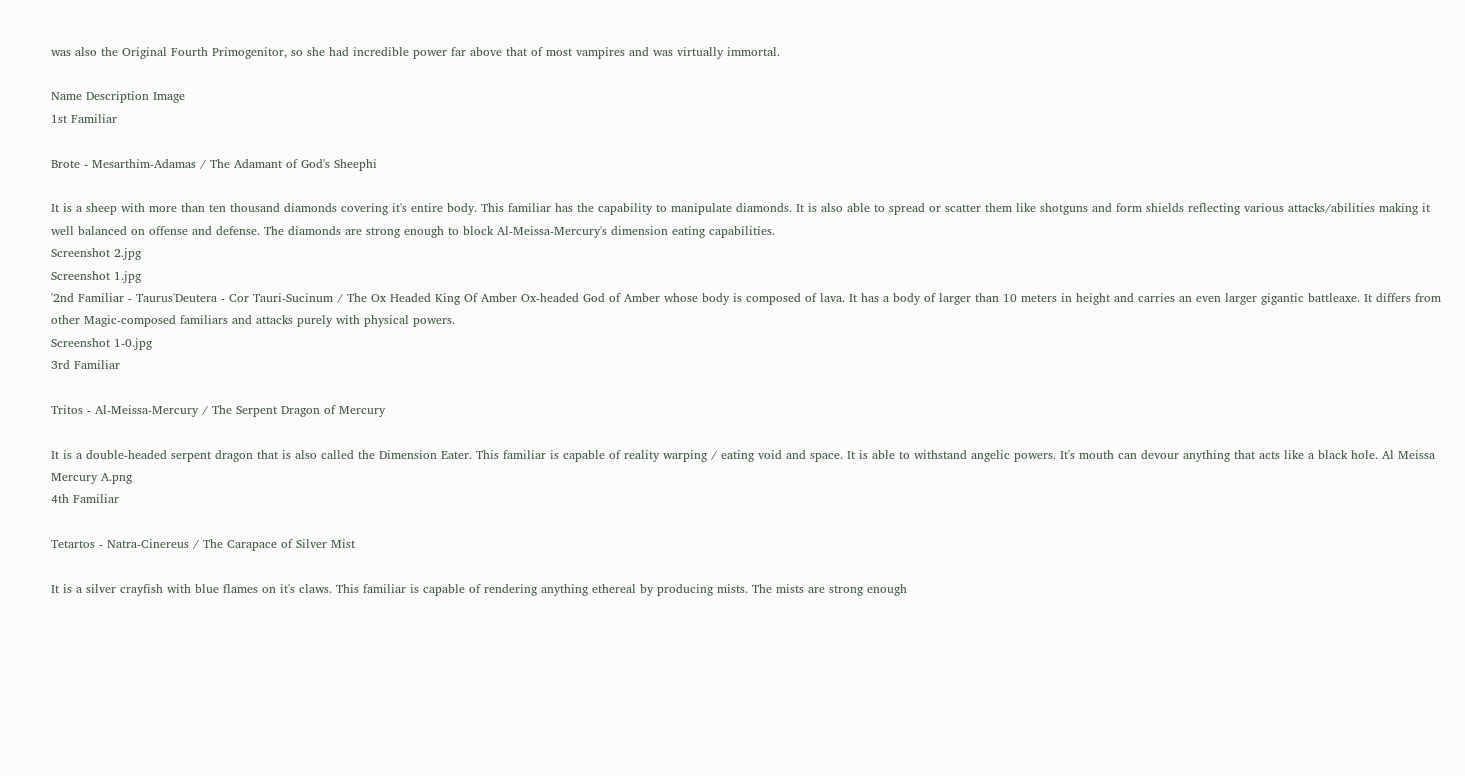was also the Original Fourth Primogenitor, so she had incredible power far above that of most vampires and was virtually immortal.

Name Description Image
1st Familiar

Brote - Mesarthim-Adamas / The Adamant of God's Sheephi

It is a sheep with more than ten thousand diamonds covering it's entire body. This familiar has the capability to manipulate diamonds. It is also able to spread or scatter them like shotguns and form shields reflecting various attacks/abilities making it well balanced on offense and defense. The diamonds are strong enough to block Al-Meissa-Mercury's dimension eating capabilities.
Screenshot 2.jpg
Screenshot 1.jpg
'2nd Familiar - Taurus'Deutera - Cor Tauri-Sucinum / The Ox Headed King Of Amber Ox-headed God of Amber whose body is composed of lava. It has a body of larger than 10 meters in height and carries an even larger gigantic battleaxe. It differs from other Magic-composed familiars and attacks purely with physical powers.
Screenshot 1-0.jpg
3rd Familiar

Tritos - Al-Meissa-Mercury / The Serpent Dragon of Mercury

It is a double-headed serpent dragon that is also called the Dimension Eater. This familiar is capable of reality warping / eating void and space. It is able to withstand angelic powers. It's mouth can devour anything that acts like a black hole. Al Meissa Mercury A.png
4th Familiar

Tetartos - Natra-Cinereus / The Carapace of Silver Mist

It is a silver crayfish with blue flames on it's claws. This familiar is capable of rendering anything ethereal by producing mists. The mists are strong enough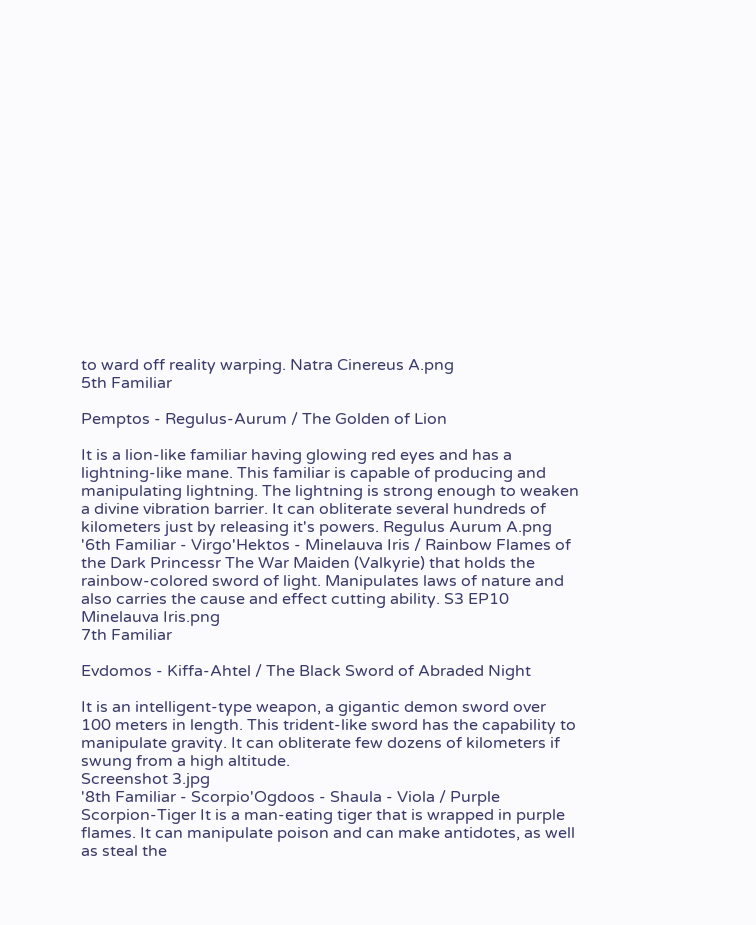to ward off reality warping. Natra Cinereus A.png
5th Familiar

Pemptos - Regulus-Aurum / The Golden of Lion

It is a lion-like familiar having glowing red eyes and has a lightning-like mane. This familiar is capable of producing and manipulating lightning. The lightning is strong enough to weaken a divine vibration barrier. It can obliterate several hundreds of kilometers just by releasing it's powers. Regulus Aurum A.png
'6th Familiar - Virgo'Hektos - Minelauva Iris / Rainbow Flames of the Dark Princessr The War Maiden (Valkyrie) that holds the rainbow-colored sword of light. Manipulates laws of nature and also carries the cause and effect cutting ability. S3 EP10 Minelauva Iris.png
7th Familiar

Evdomos - Kiffa-Ahtel / The Black Sword of Abraded Night

It is an intelligent-type weapon, a gigantic demon sword over 100 meters in length. This trident-like sword has the capability to manipulate gravity. It can obliterate few dozens of kilometers if swung from a high altitude.
Screenshot 3.jpg
'8th Familiar - Scorpio'Ogdoos - Shaula - Viola / Purple Scorpion-Tiger It is a man-eating tiger that is wrapped in purple flames. It can manipulate poison and can make antidotes, as well as steal the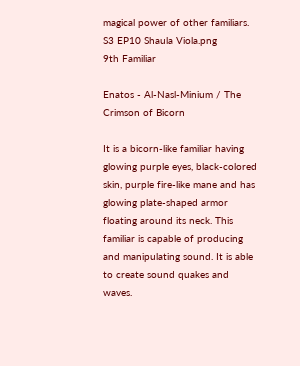magical power of other familiars. S3 EP10 Shaula Viola.png
9th Familiar

Enatos - Al-Nasl-Minium / The Crimson of Bicorn

It is a bicorn-like familiar having glowing purple eyes, black-colored skin, purple fire-like mane and has glowing plate-shaped armor floating around its neck. This familiar is capable of producing and manipulating sound. It is able to create sound quakes and waves.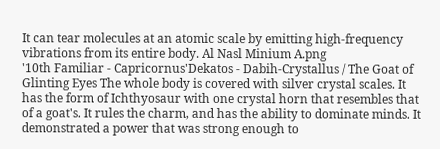It can tear molecules at an atomic scale by emitting high-frequency vibrations from its entire body. Al Nasl Minium A.png
'10th Familiar - Capricornus'Dekatos - Dabih-Crystallus / The Goat of Glinting Eyes The whole body is covered with silver crystal scales. It has the form of Ichthyosaur with one crystal horn that resembles that of a goat's. It rules the charm, and has the ability to dominate minds. It demonstrated a power that was strong enough to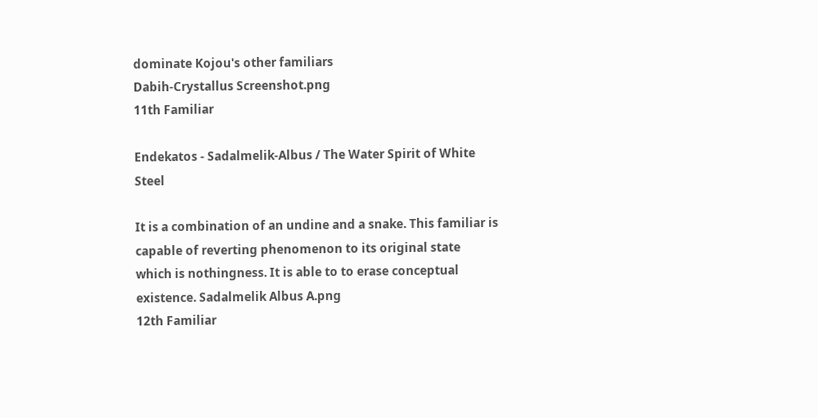dominate Kojou's other familiars
Dabih-Crystallus Screenshot.png
11th Familiar

Endekatos - Sadalmelik-Albus / The Water Spirit of White Steel

It is a combination of an undine and a snake. This familiar is capable of reverting phenomenon to its original state which is nothingness. It is able to to erase conceptual existence. Sadalmelik Albus A.png
12th Familiar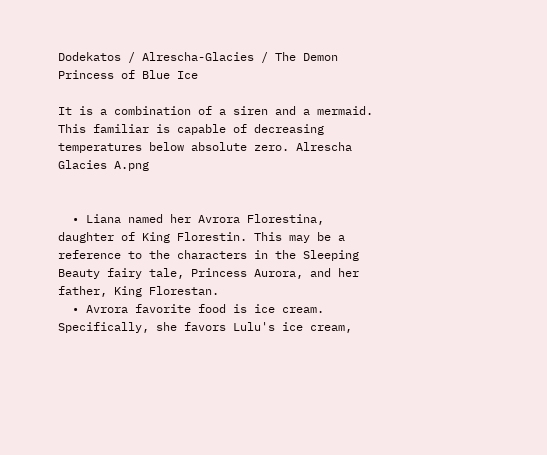Dodekatos / Alrescha-Glacies / The Demon Princess of Blue Ice

It is a combination of a siren and a mermaid. This familiar is capable of decreasing temperatures below absolute zero. Alrescha Glacies A.png


  • Liana named her Avrora Florestina, daughter of King Florestin. This may be a reference to the characters in the Sleeping Beauty fairy tale, Princess Aurora, and her father, King Florestan.
  • Avrora favorite food is ice cream. Specifically, she favors Lulu's ice cream,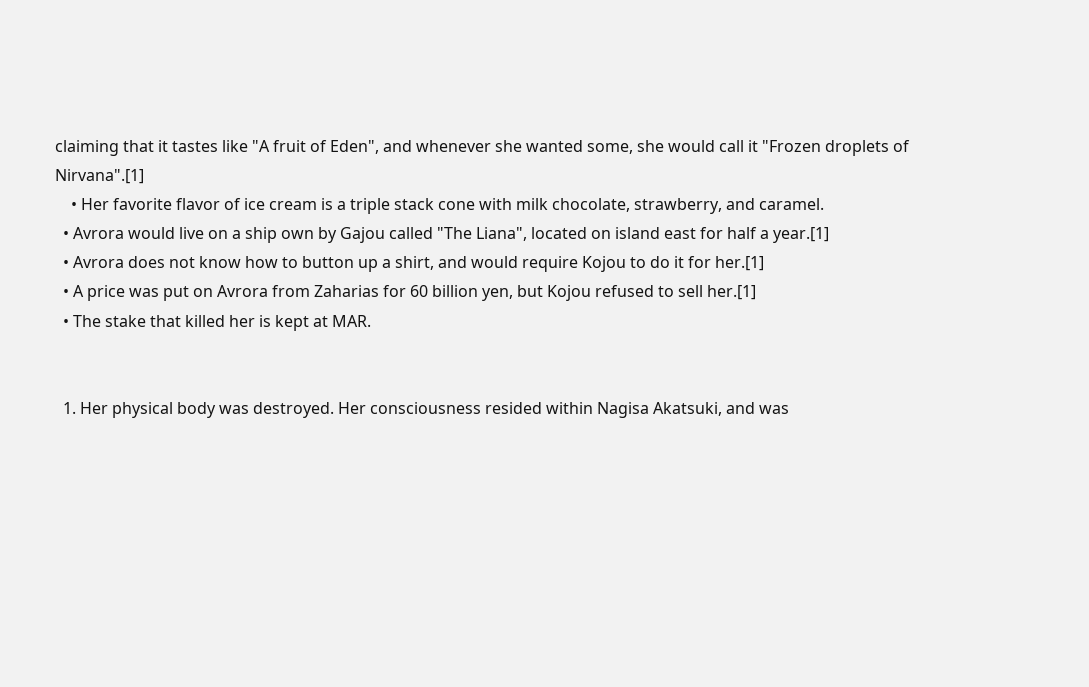claiming that it tastes like "A fruit of Eden", and whenever she wanted some, she would call it "Frozen droplets of Nirvana".[1]
    • Her favorite flavor of ice cream is a triple stack cone with milk chocolate, strawberry, and caramel.
  • Avrora would live on a ship own by Gajou called "The Liana", located on island east for half a year.[1]
  • Avrora does not know how to button up a shirt, and would require Kojou to do it for her.[1]
  • A price was put on Avrora from Zaharias for 60 billion yen, but Kojou refused to sell her.[1]
  • The stake that killed her is kept at MAR.


  1. Her physical body was destroyed. Her consciousness resided within Nagisa Akatsuki, and was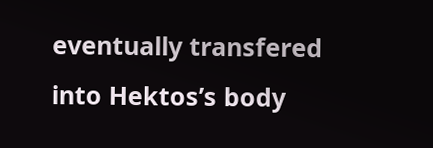eventually transfered into Hektos’s body